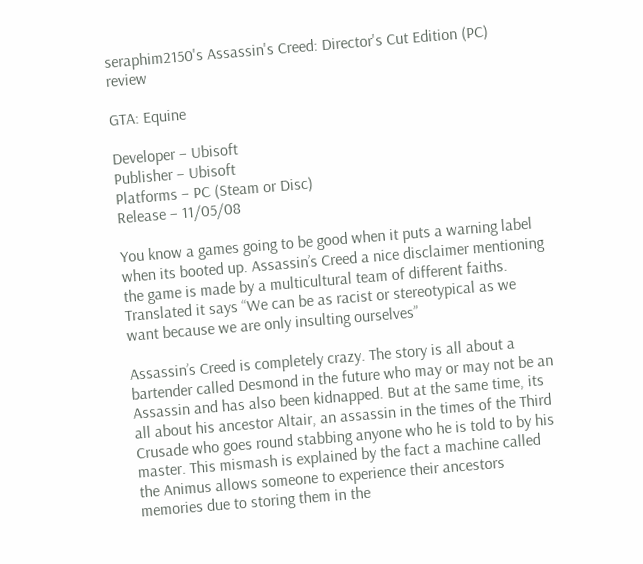seraphim2150's Assassin's Creed: Director's Cut Edition (PC) review

GTA: Equine

Developer – Ubisoft
Publisher – Ubisoft
Platforms – PC (Steam or Disc)
Release – 11/05/08

You know a games going to be good when it puts a warning label when its booted up. Assassin’s Creed a nice disclaimer mentioning the game is made by a multicultural team of different faiths. Translated it says “We can be as racist or stereotypical as we want because we are only insulting ourselves”

Assassin’s Creed is completely crazy. The story is all about a bartender called Desmond in the future who may or may not be an Assassin and has also been kidnapped. But at the same time, its all about his ancestor Altair, an assassin in the times of the Third Crusade who goes round stabbing anyone who he is told to by his master. This mismash is explained by the fact a machine called the Animus allows someone to experience their ancestors memories due to storing them in the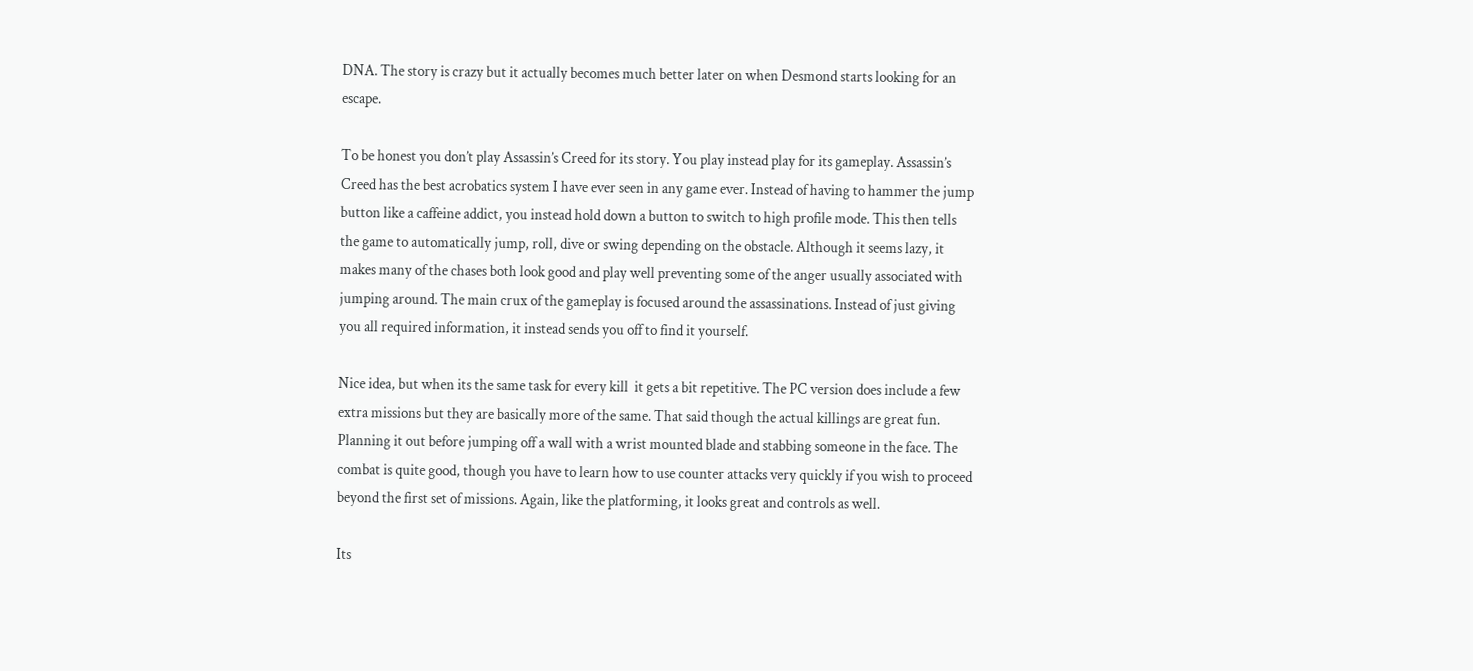DNA. The story is crazy but it actually becomes much better later on when Desmond starts looking for an escape.

To be honest you don’t play Assassin’s Creed for its story. You play instead play for its gameplay. Assassin’s Creed has the best acrobatics system I have ever seen in any game ever. Instead of having to hammer the jump button like a caffeine addict, you instead hold down a button to switch to high profile mode. This then tells the game to automatically jump, roll, dive or swing depending on the obstacle. Although it seems lazy, it makes many of the chases both look good and play well preventing some of the anger usually associated with jumping around. The main crux of the gameplay is focused around the assassinations. Instead of just giving you all required information, it instead sends you off to find it yourself.

Nice idea, but when its the same task for every kill  it gets a bit repetitive. The PC version does include a few extra missions but they are basically more of the same. That said though the actual killings are great fun. Planning it out before jumping off a wall with a wrist mounted blade and stabbing someone in the face. The combat is quite good, though you have to learn how to use counter attacks very quickly if you wish to proceed beyond the first set of missions. Again, like the platforming, it looks great and controls as well.

Its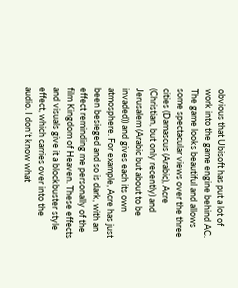obvious that Ubisoft has put a lot of work into the game engine behind AC. The game looks beautiful and allows some spectacular views over the three cities (Damascus (Arabic), Acre (Christian, but only recently) and Jerusalem (Arabic but about to be invaded)) and gives each its own atmosphere. For example, Acre has just been besieged and so is dark, with an effect reminding me personally of the film Kingdom of Heaven. These effects and visuals give it a blockbuster style effect, which carries over into the audio. I don’t know what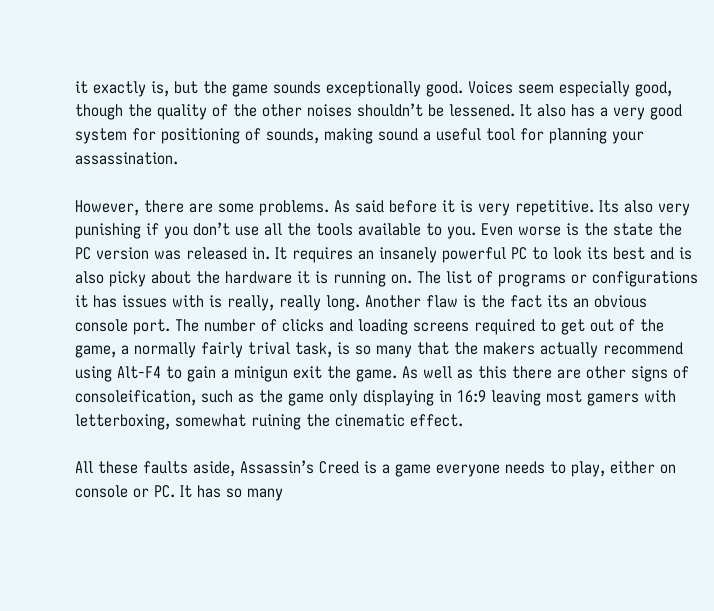it exactly is, but the game sounds exceptionally good. Voices seem especially good, though the quality of the other noises shouldn’t be lessened. It also has a very good system for positioning of sounds, making sound a useful tool for planning your assassination.

However, there are some problems. As said before it is very repetitive. Its also very punishing if you don’t use all the tools available to you. Even worse is the state the PC version was released in. It requires an insanely powerful PC to look its best and is also picky about the hardware it is running on. The list of programs or configurations it has issues with is really, really long. Another flaw is the fact its an obvious console port. The number of clicks and loading screens required to get out of the game, a normally fairly trival task, is so many that the makers actually recommend using Alt-F4 to gain a minigun exit the game. As well as this there are other signs of consoleification, such as the game only displaying in 16:9 leaving most gamers with letterboxing, somewhat ruining the cinematic effect.

All these faults aside, Assassin’s Creed is a game everyone needs to play, either on console or PC. It has so many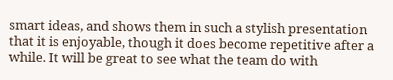smart ideas, and shows them in such a stylish presentation that it is enjoyable, though it does become repetitive after a while. It will be great to see what the team do with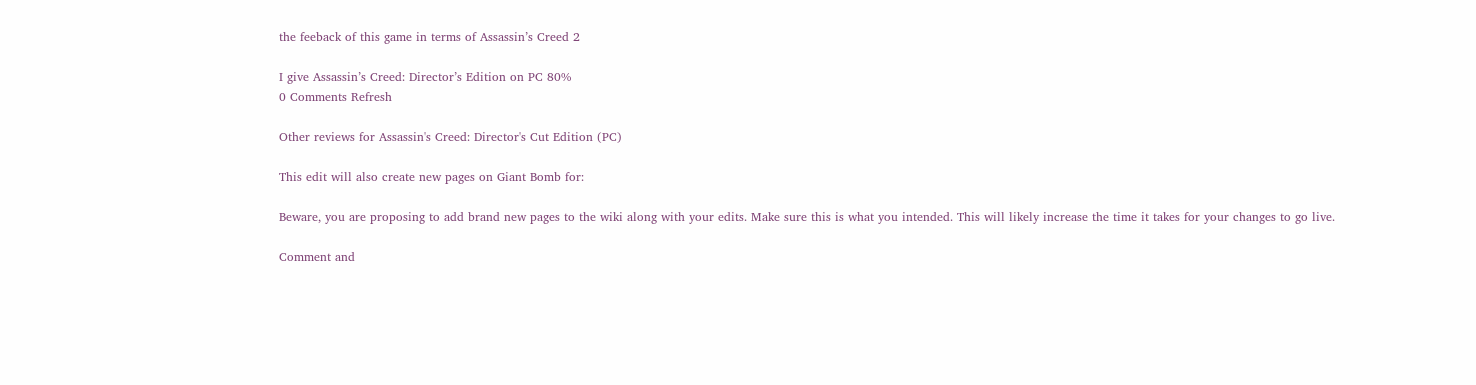the feeback of this game in terms of Assassin’s Creed 2

I give Assassin’s Creed: Director’s Edition on PC 80%
0 Comments Refresh

Other reviews for Assassin's Creed: Director's Cut Edition (PC)

This edit will also create new pages on Giant Bomb for:

Beware, you are proposing to add brand new pages to the wiki along with your edits. Make sure this is what you intended. This will likely increase the time it takes for your changes to go live.

Comment and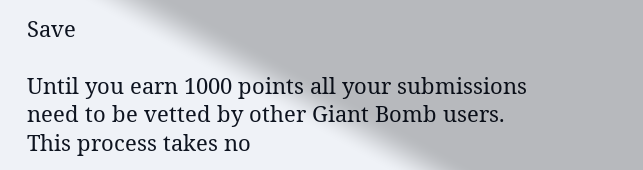Save

Until you earn 1000 points all your submissions need to be vetted by other Giant Bomb users. This process takes no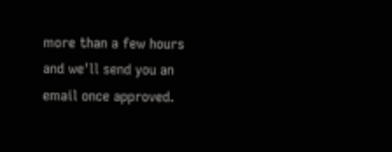more than a few hours and we'll send you an email once approved.